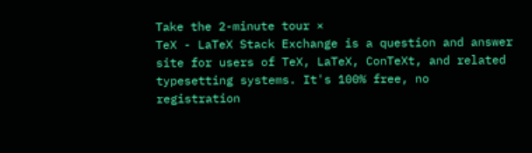Take the 2-minute tour ×
TeX - LaTeX Stack Exchange is a question and answer site for users of TeX, LaTeX, ConTeXt, and related typesetting systems. It's 100% free, no registration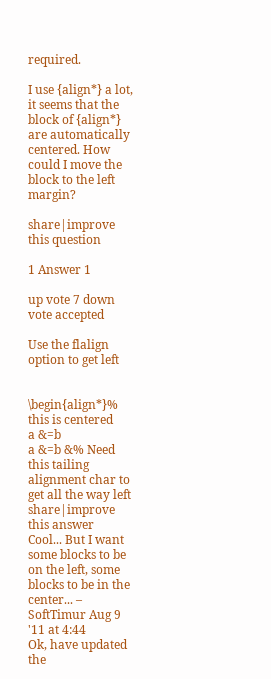required.

I use {align*} a lot, it seems that the block of {align*} are automatically centered. How could I move the block to the left margin?

share|improve this question

1 Answer 1

up vote 7 down vote accepted

Use the flalign option to get left


\begin{align*}% this is centered
a &=b
a &=b &% Need this tailing alignment char to get all the way left
share|improve this answer
Cool... But I want some blocks to be on the left, some blocks to be in the center... –  SoftTimur Aug 9 '11 at 4:44
Ok, have updated the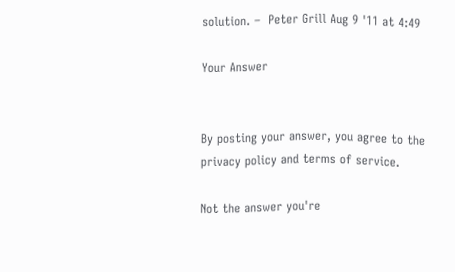solution. –  Peter Grill Aug 9 '11 at 4:49

Your Answer


By posting your answer, you agree to the privacy policy and terms of service.

Not the answer you're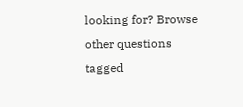looking for? Browse other questions tagged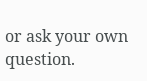or ask your own question.